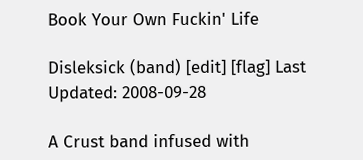Book Your Own Fuckin' Life

Disleksick (band) [edit] [flag] Last Updated: 2008-09-28

A Crust band infused with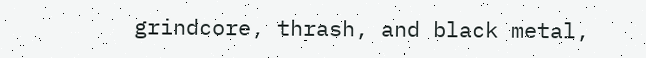grindcore, thrash, and black metal,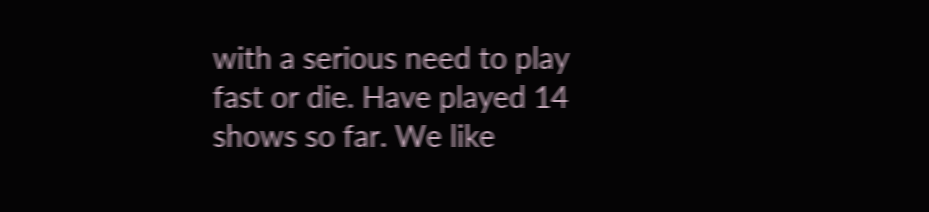with a serious need to play fast or die. Have played 14 shows so far. We like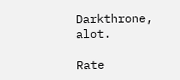Darkthrone, alot.

Rate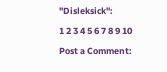"Disleksick":

1 2 3 4 5 6 7 8 9 10

Post a Comment: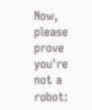Now, please prove you're not a robot: